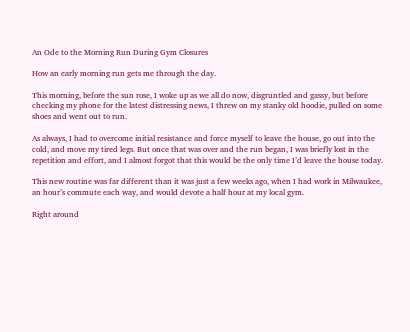An Ode to the Morning Run During Gym Closures

How an early morning run gets me through the day.

This morning, before the sun rose, I woke up as we all do now, disgruntled and gassy, but before checking my phone for the latest distressing news, I threw on my stanky old hoodie, pulled on some shoes and went out to run.

As always, I had to overcome initial resistance and force myself to leave the house, go out into the cold, and move my tired legs. But once that was over and the run began, I was briefly lost in the repetition and effort, and I almost forgot that this would be the only time I’d leave the house today.

This new routine was far different than it was just a few weeks ago, when I had work in Milwaukee, an hour’s commute each way, and would devote a half hour at my local gym.

Right around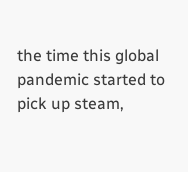the time this global pandemic started to pick up steam,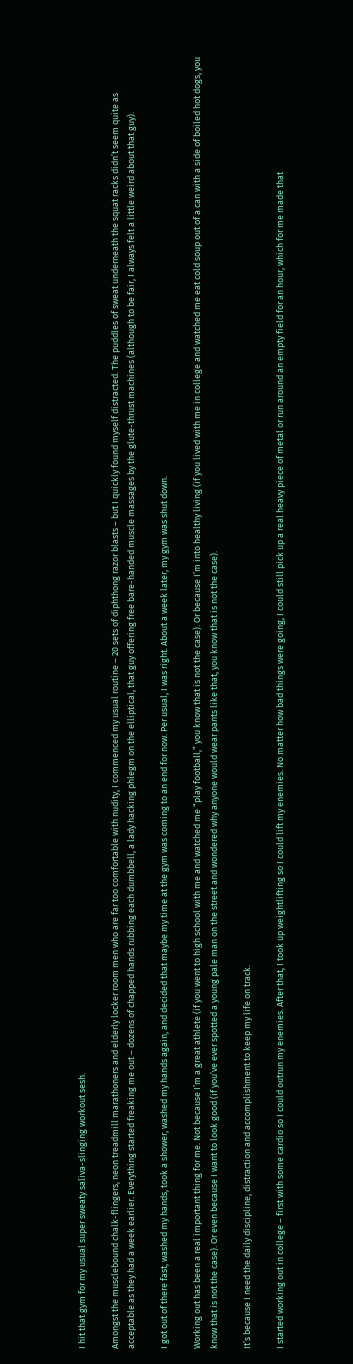I hit that gym for my usual super sweaty saliva-slinging workout sesh.

Amongst the musclebound chalk-flingers, neon treadmill marathoners and elderly locker room men who are far too comfortable with nudity, I commenced my usual routine – 20 sets of diphthong razor blasts – but I quickly found myself distracted. The puddles of sweat underneath the squat racks didn’t seem quite as acceptable as they had a week earlier. Everything started freaking me out – dozens of chapped hands rubbing each dumbbell, a lady hacking phlegm on the elliptical, that guy offering free bare-handed muscle massages by the glute-thrust machines (although to be fair, I always felt a little weird about that guy).

I got out of there fast, washed my hands, took a shower, washed my hands again, and decided that maybe my time at the gym was coming to an end for now. Per usual, I was right. About a week later, my gym was shut down.

Working out has been a real important thing for me. Not because I’m a great athlete (if you went to high school with me and watched me “play football,” you know that is not the case). Or because I’m into healthy living (if you lived with me in college and watched me eat cold soup out of a can with a side of boiled hot dogs, you know that is not the case). Or even because I want to look good (if you’ve ever spotted a young pale man on the street and wondered why anyone would wear pants like that, you know that is not the case).

It’s because I need the daily discipline, distraction and accomplishment to keep my life on track.

I started working out in college – first with some cardio so I could outrun my enemies. After that, I took up weightlifting so I could lift my enemies. No matter how bad things were going, I could still pick up a real heavy piece of metal or run around an empty field for an hour, which for me made that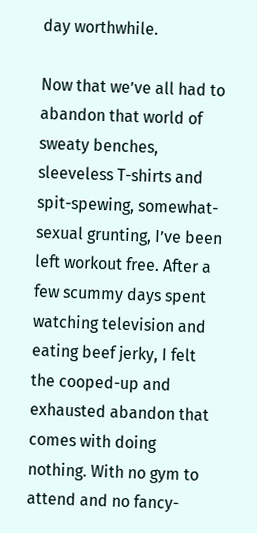day worthwhile.

Now that we’ve all had to abandon that world of sweaty benches, sleeveless T-shirts and spit-spewing, somewhat-sexual grunting, I’ve been left workout free. After a few scummy days spent watching television and eating beef jerky, I felt the cooped-up and exhausted abandon that comes with doing nothing. With no gym to attend and no fancy-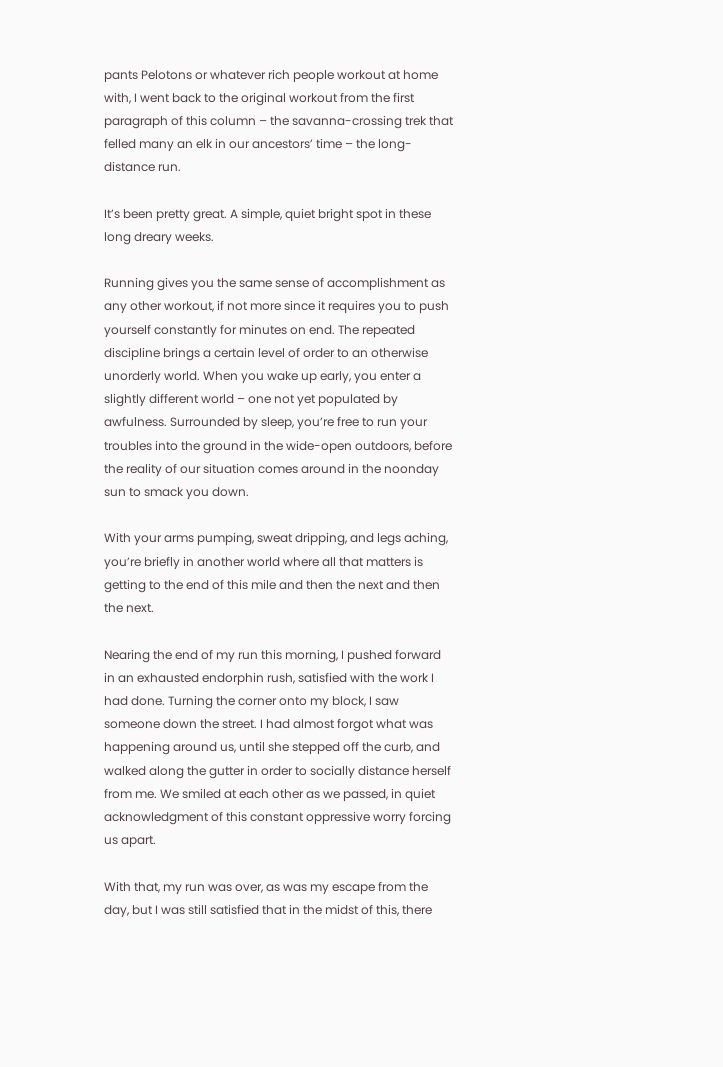pants Pelotons or whatever rich people workout at home with, I went back to the original workout from the first paragraph of this column – the savanna-crossing trek that felled many an elk in our ancestors’ time – the long-distance run.

It’s been pretty great. A simple, quiet bright spot in these long dreary weeks.

Running gives you the same sense of accomplishment as any other workout, if not more since it requires you to push yourself constantly for minutes on end. The repeated discipline brings a certain level of order to an otherwise unorderly world. When you wake up early, you enter a slightly different world – one not yet populated by awfulness. Surrounded by sleep, you’re free to run your troubles into the ground in the wide-open outdoors, before the reality of our situation comes around in the noonday sun to smack you down.

With your arms pumping, sweat dripping, and legs aching, you’re briefly in another world where all that matters is getting to the end of this mile and then the next and then the next.

Nearing the end of my run this morning, I pushed forward in an exhausted endorphin rush, satisfied with the work I had done. Turning the corner onto my block, I saw someone down the street. I had almost forgot what was happening around us, until she stepped off the curb, and walked along the gutter in order to socially distance herself from me. We smiled at each other as we passed, in quiet acknowledgment of this constant oppressive worry forcing us apart.

With that, my run was over, as was my escape from the day, but I was still satisfied that in the midst of this, there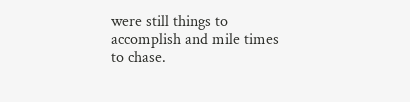were still things to accomplish and mile times to chase.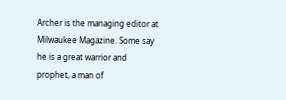Archer is the managing editor at Milwaukee Magazine. Some say he is a great warrior and prophet, a man of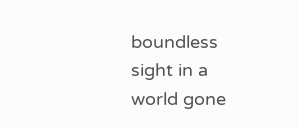boundless sight in a world gone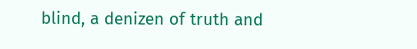blind, a denizen of truth and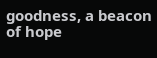goodness, a beacon of hope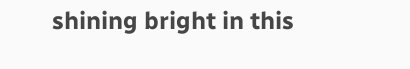shining bright in this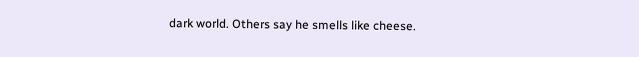dark world. Others say he smells like cheese.